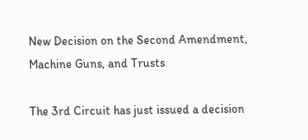New Decision on the Second Amendment, Machine Guns, and Trusts

The 3rd Circuit has just issued a decision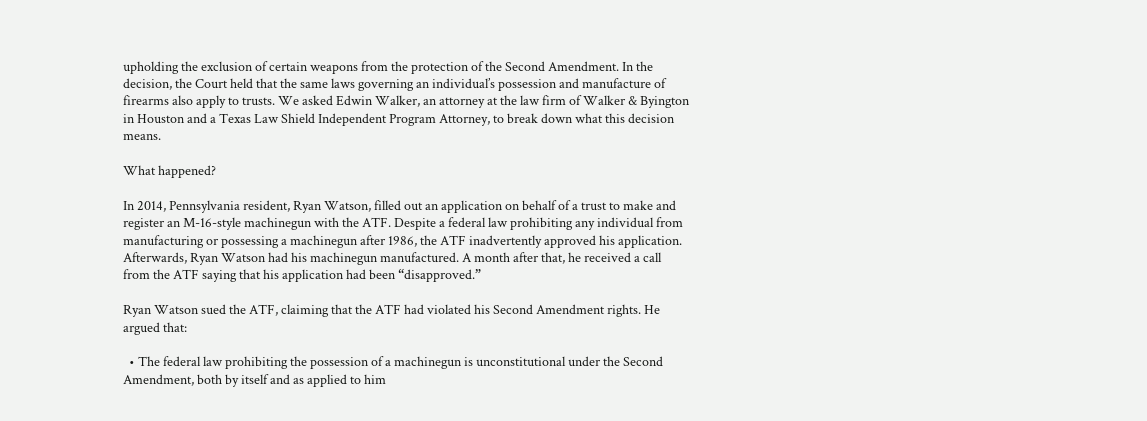upholding the exclusion of certain weapons from the protection of the Second Amendment. In the decision, the Court held that the same laws governing an individual’s possession and manufacture of firearms also apply to trusts. We asked Edwin Walker, an attorney at the law firm of Walker & Byington in Houston and a Texas Law Shield Independent Program Attorney, to break down what this decision means.

What happened?

In 2014, Pennsylvania resident, Ryan Watson, filled out an application on behalf of a trust to make and register an M-16-style machinegun with the ATF. Despite a federal law prohibiting any individual from manufacturing or possessing a machinegun after 1986, the ATF inadvertently approved his application. Afterwards, Ryan Watson had his machinegun manufactured. A month after that, he received a call from the ATF saying that his application had been “disapproved.”

Ryan Watson sued the ATF, claiming that the ATF had violated his Second Amendment rights. He argued that:

  • The federal law prohibiting the possession of a machinegun is unconstitutional under the Second Amendment, both by itself and as applied to him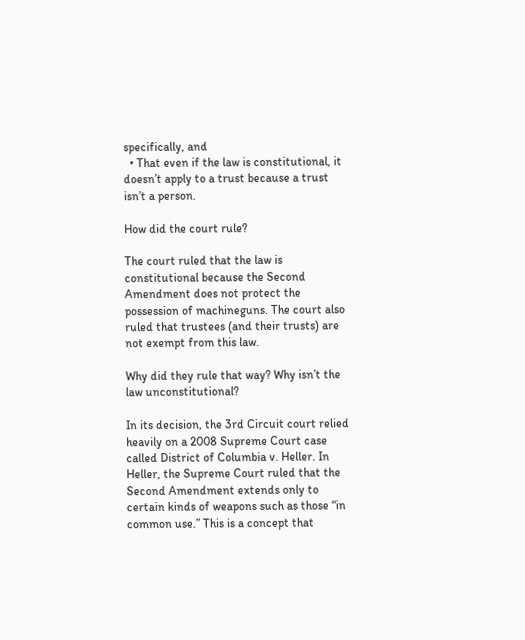specifically, and
  • That even if the law is constitutional, it doesn’t apply to a trust because a trust isn’t a person.

How did the court rule?

The court ruled that the law is constitutional because the Second Amendment does not protect the possession of machineguns. The court also ruled that trustees (and their trusts) are not exempt from this law.

Why did they rule that way? Why isn’t the law unconstitutional?

In its decision, the 3rd Circuit court relied heavily on a 2008 Supreme Court case called District of Columbia v. Heller. In Heller, the Supreme Court ruled that the Second Amendment extends only to certain kinds of weapons such as those “in common use.” This is a concept that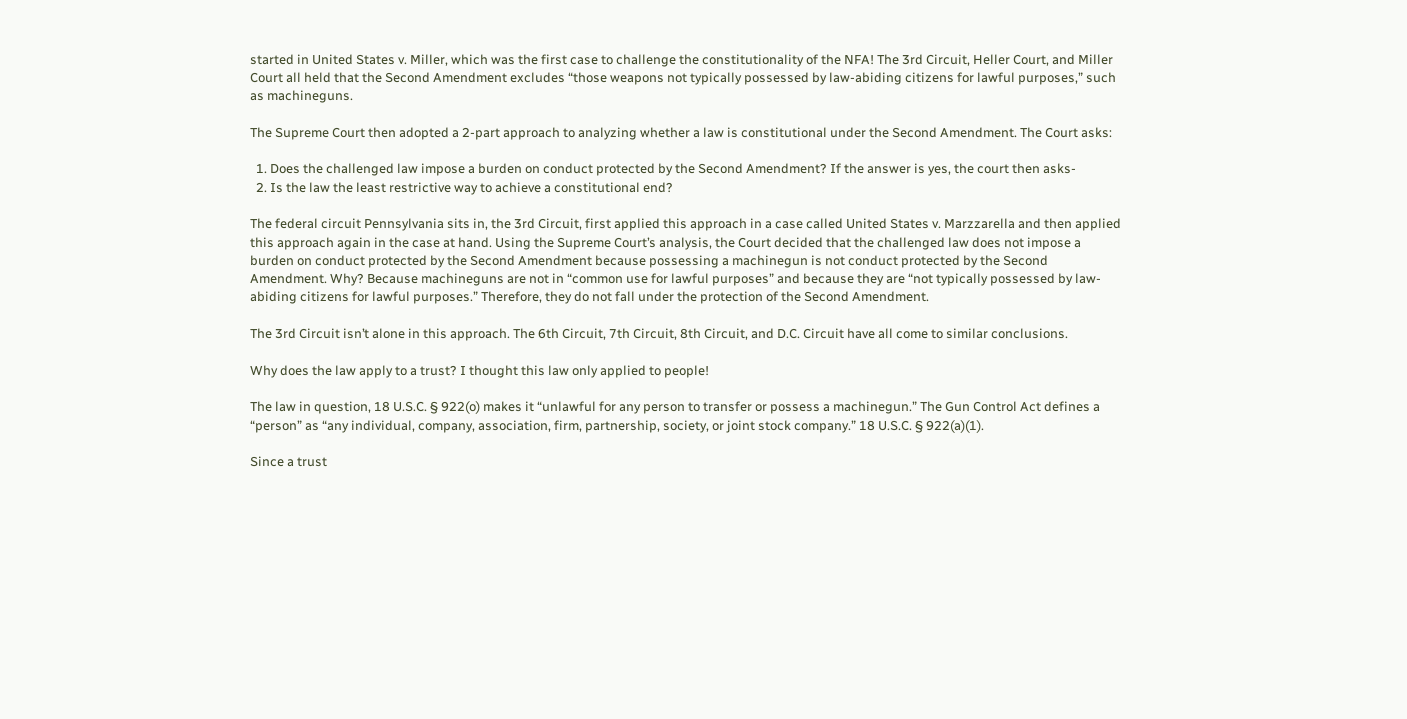started in United States v. Miller, which was the first case to challenge the constitutionality of the NFA! The 3rd Circuit, Heller Court, and Miller Court all held that the Second Amendment excludes “those weapons not typically possessed by law-abiding citizens for lawful purposes,” such as machineguns.

The Supreme Court then adopted a 2-part approach to analyzing whether a law is constitutional under the Second Amendment. The Court asks:

  1. Does the challenged law impose a burden on conduct protected by the Second Amendment? If the answer is yes, the court then asks-
  2. Is the law the least restrictive way to achieve a constitutional end?

The federal circuit Pennsylvania sits in, the 3rd Circuit, first applied this approach in a case called United States v. Marzzarella and then applied this approach again in the case at hand. Using the Supreme Court’s analysis, the Court decided that the challenged law does not impose a burden on conduct protected by the Second Amendment because possessing a machinegun is not conduct protected by the Second Amendment. Why? Because machineguns are not in “common use for lawful purposes” and because they are “not typically possessed by law-abiding citizens for lawful purposes.” Therefore, they do not fall under the protection of the Second Amendment.

The 3rd Circuit isn’t alone in this approach. The 6th Circuit, 7th Circuit, 8th Circuit, and D.C. Circuit have all come to similar conclusions.

Why does the law apply to a trust? I thought this law only applied to people!

The law in question, 18 U.S.C. § 922(o) makes it “unlawful for any person to transfer or possess a machinegun.” The Gun Control Act defines a “person” as “any individual, company, association, firm, partnership, society, or joint stock company.” 18 U.S.C. § 922(a)(1).

Since a trust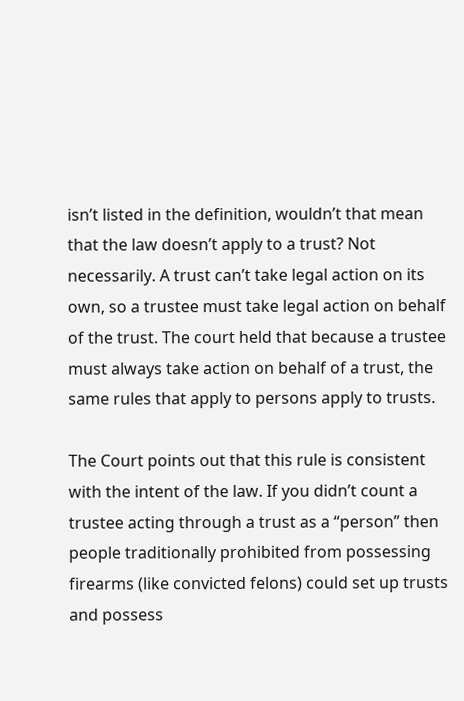isn’t listed in the definition, wouldn’t that mean that the law doesn’t apply to a trust? Not necessarily. A trust can’t take legal action on its own, so a trustee must take legal action on behalf of the trust. The court held that because a trustee must always take action on behalf of a trust, the same rules that apply to persons apply to trusts.

The Court points out that this rule is consistent with the intent of the law. If you didn’t count a trustee acting through a trust as a “person” then people traditionally prohibited from possessing firearms (like convicted felons) could set up trusts and possess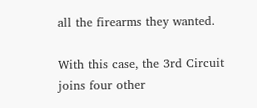all the firearms they wanted.

With this case, the 3rd Circuit joins four other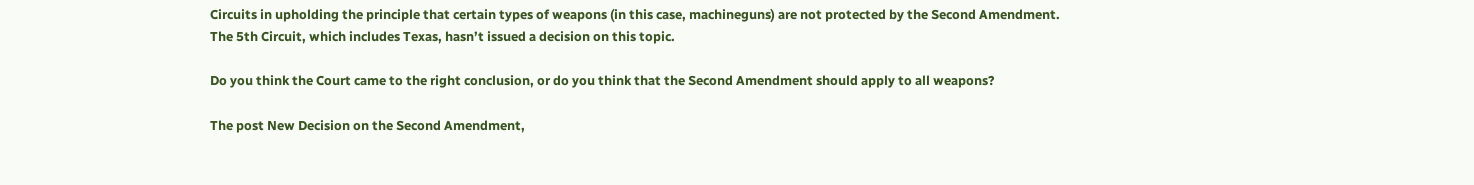Circuits in upholding the principle that certain types of weapons (in this case, machineguns) are not protected by the Second Amendment. The 5th Circuit, which includes Texas, hasn’t issued a decision on this topic.

Do you think the Court came to the right conclusion, or do you think that the Second Amendment should apply to all weapons?

The post New Decision on the Second Amendment,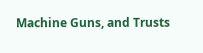Machine Guns, and Trusts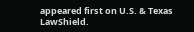appeared first on U.S. & Texas LawShield.